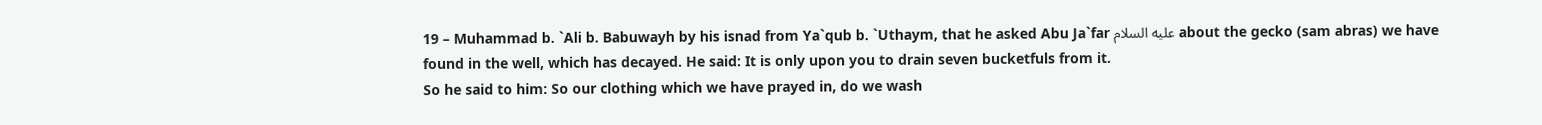19 – Muhammad b. `Ali b. Babuwayh by his isnad from Ya`qub b. `Uthaym, that he asked Abu Ja`far عليه السلام about the gecko (sam abras) we have found in the well, which has decayed. He said: It is only upon you to drain seven bucketfuls from it.
So he said to him: So our clothing which we have prayed in, do we wash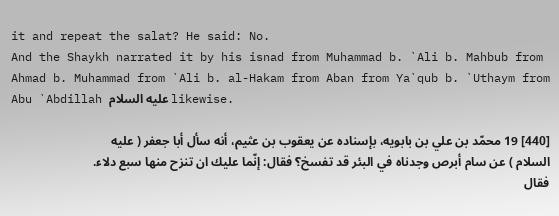it and repeat the salat? He said: No.
And the Shaykh narrated it by his isnad from Muhammad b. `Ali b. Mahbub from Ahmad b. Muhammad from `Ali b. al-Hakam from Aban from Ya`qub b. `Uthaym from Abu `Abdillah عليه السلام likewise.

[440] 19 محمّد بن علي بن بابويه، بإسناده عن يعقوب بن عثيم، أنه سأل أبا جعفر ( عليه السلام ) عن سام أبرص وجدناه في البئر قد تفسخ؟ فقال: إنّما عليك ان تنزح منها سبع دلاء.
فقال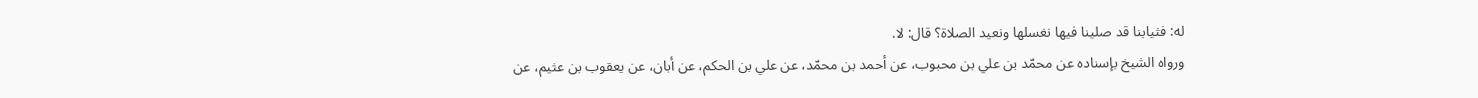له: فثيابنا قد صلينا فيها نغسلها ونعيد الصلاة؟ قال: لا.
ورواه الشيخ بإسناده عن محمّد بن علي بن محبوب، عن أحمد بن محمّد، عن علي بن الحكم، عن أبان، عن يعقوب بن عثيم، عن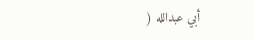أبي عبدالله (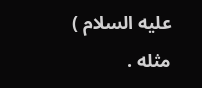عليه السلام ) مثله .